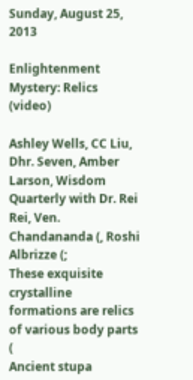Sunday, August 25, 2013

Enlightenment Mystery: Relics (video)

Ashley Wells, CC Liu, Dhr. Seven, Amber Larson, Wisdom Quarterly with Dr. Rei Rei, Ven. Chandananda (, Roshi Albrizze (;
These exquisite crystalline formations are relics of various body parts (
Ancient stupa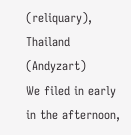(reliquary), Thailand (Andyzart)
We filed in early in the afternoon,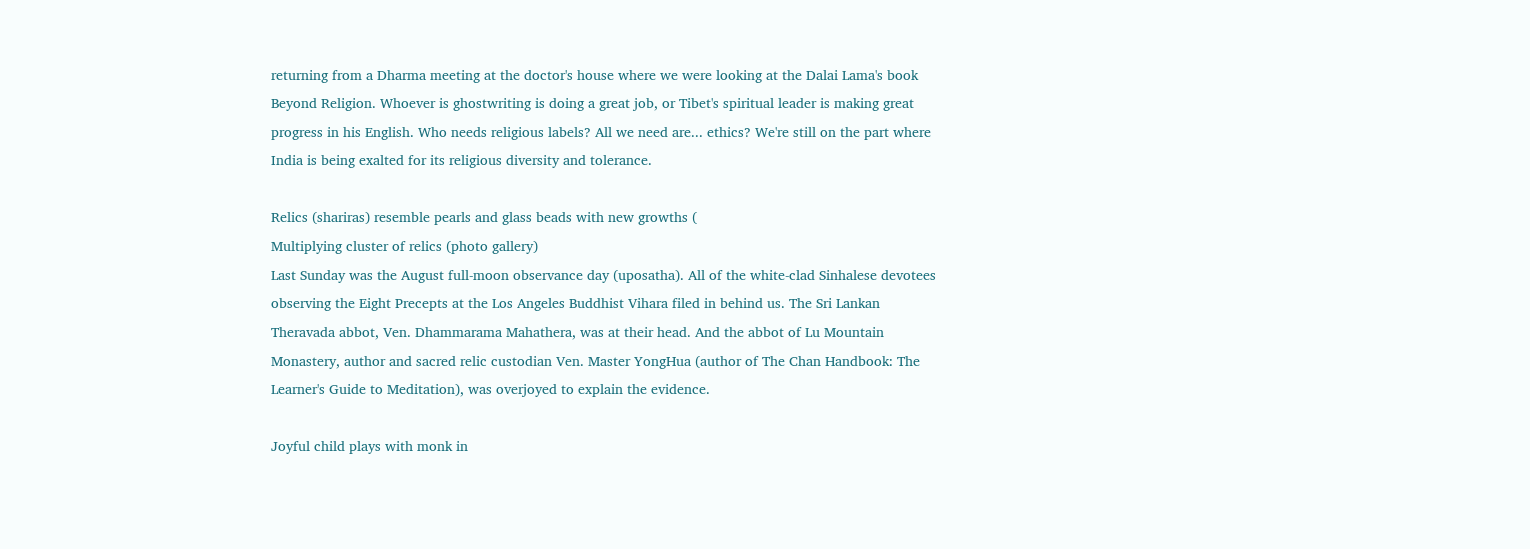returning from a Dharma meeting at the doctor's house where we were looking at the Dalai Lama's book Beyond Religion. Whoever is ghostwriting is doing a great job, or Tibet's spiritual leader is making great progress in his English. Who needs religious labels? All we need are... ethics? We're still on the part where India is being exalted for its religious diversity and tolerance.

Relics (shariras) resemble pearls and glass beads with new growths (
Multiplying cluster of relics (photo gallery)
Last Sunday was the August full-moon observance day (uposatha). All of the white-clad Sinhalese devotees observing the Eight Precepts at the Los Angeles Buddhist Vihara filed in behind us. The Sri Lankan Theravada abbot, Ven. Dhammarama Mahathera, was at their head. And the abbot of Lu Mountain Monastery, author and sacred relic custodian Ven. Master YongHua (author of The Chan Handbook: The Learner's Guide to Meditation), was overjoyed to explain the evidence.

Joyful child plays with monk in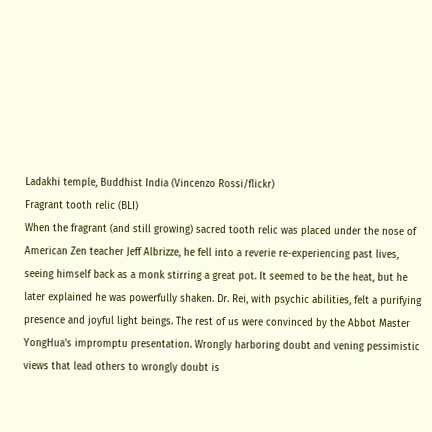Ladakhi temple, Buddhist India (Vincenzo Rossi/flickr)
Fragrant tooth relic (BLI)
When the fragrant (and still growing) sacred tooth relic was placed under the nose of American Zen teacher Jeff Albrizze, he fell into a reverie re-experiencing past lives, seeing himself back as a monk stirring a great pot. It seemed to be the heat, but he later explained he was powerfully shaken. Dr. Rei, with psychic abilities, felt a purifying presence and joyful light beings. The rest of us were convinced by the Abbot Master YongHua's impromptu presentation. Wrongly harboring doubt and vening pessimistic views that lead others to wrongly doubt is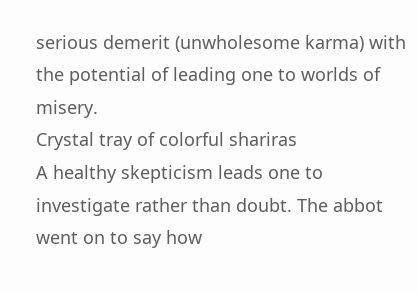serious demerit (unwholesome karma) with the potential of leading one to worlds of misery.
Crystal tray of colorful shariras
A healthy skepticism leads one to investigate rather than doubt. The abbot went on to say how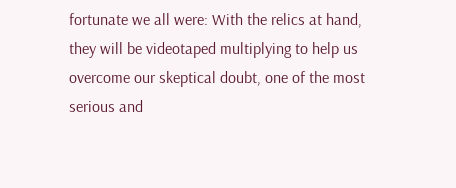fortunate we all were: With the relics at hand, they will be videotaped multiplying to help us overcome our skeptical doubt, one of the most serious and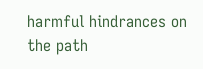harmful hindrances on the path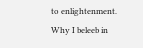to enlightenment.
Why I beleeb in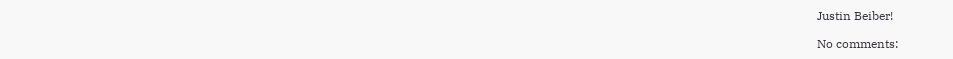Justin Beiber!

No comments: